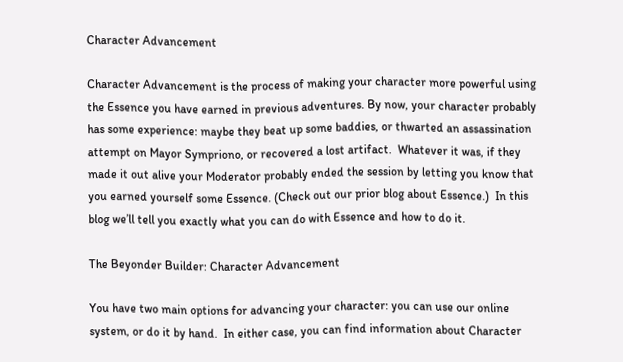Character Advancement

Character Advancement is the process of making your character more powerful using the Essence you have earned in previous adventures. By now, your character probably has some experience: maybe they beat up some baddies, or thwarted an assassination attempt on Mayor Sympriono, or recovered a lost artifact.  Whatever it was, if they made it out alive your Moderator probably ended the session by letting you know that you earned yourself some Essence. (Check out our prior blog about Essence.)  In this blog we’ll tell you exactly what you can do with Essence and how to do it.

The Beyonder Builder: Character Advancement

You have two main options for advancing your character: you can use our online system, or do it by hand.  In either case, you can find information about Character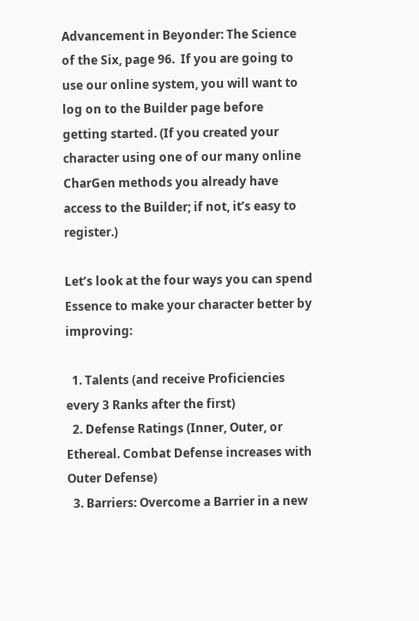Advancement in Beyonder: The Science of the Six, page 96.  If you are going to use our online system, you will want to log on to the Builder page before getting started. (If you created your character using one of our many online CharGen methods you already have access to the Builder; if not, it’s easy to register.)

Let’s look at the four ways you can spend Essence to make your character better by improving:

  1. Talents (and receive Proficiencies every 3 Ranks after the first)
  2. Defense Ratings (Inner, Outer, or Ethereal. Combat Defense increases with Outer Defense)
  3. Barriers: Overcome a Barrier in a new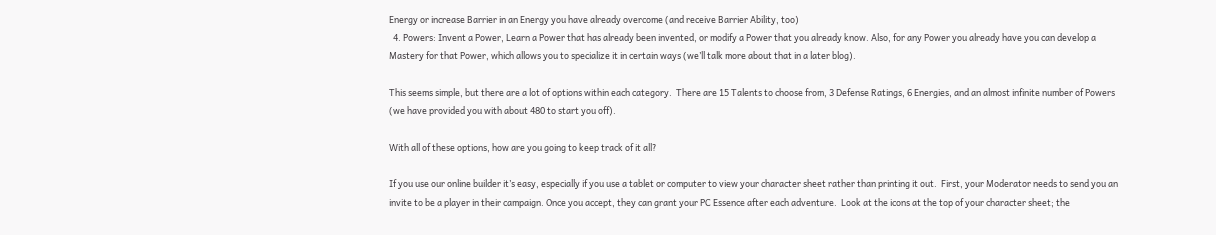Energy or increase Barrier in an Energy you have already overcome (and receive Barrier Ability, too)
  4. Powers: Invent a Power, Learn a Power that has already been invented, or modify a Power that you already know. Also, for any Power you already have you can develop a Mastery for that Power, which allows you to specialize it in certain ways (we’ll talk more about that in a later blog).

This seems simple, but there are a lot of options within each category.  There are 15 Talents to choose from, 3 Defense Ratings, 6 Energies, and an almost infinite number of Powers (we have provided you with about 480 to start you off).

With all of these options, how are you going to keep track of it all?

If you use our online builder it’s easy, especially if you use a tablet or computer to view your character sheet rather than printing it out.  First, your Moderator needs to send you an invite to be a player in their campaign. Once you accept, they can grant your PC Essence after each adventure.  Look at the icons at the top of your character sheet; the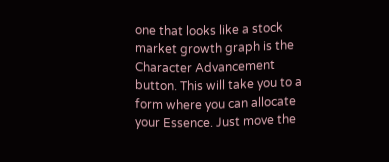one that looks like a stock market growth graph is the Character Advancement button. This will take you to a form where you can allocate your Essence. Just move the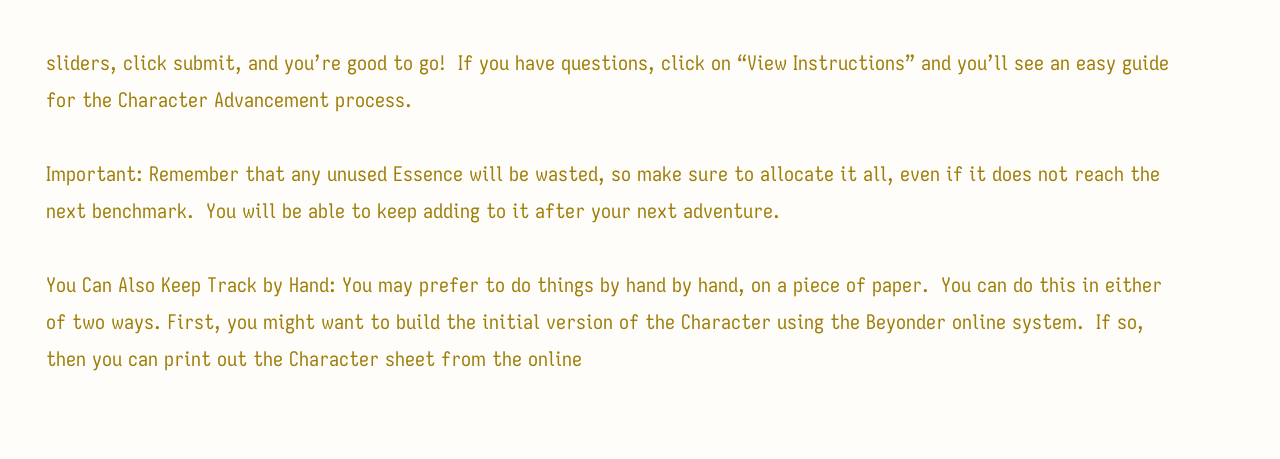sliders, click submit, and you’re good to go!  If you have questions, click on “View Instructions” and you’ll see an easy guide for the Character Advancement process.

Important: Remember that any unused Essence will be wasted, so make sure to allocate it all, even if it does not reach the next benchmark.  You will be able to keep adding to it after your next adventure.

You Can Also Keep Track by Hand: You may prefer to do things by hand by hand, on a piece of paper.  You can do this in either of two ways. First, you might want to build the initial version of the Character using the Beyonder online system.  If so, then you can print out the Character sheet from the online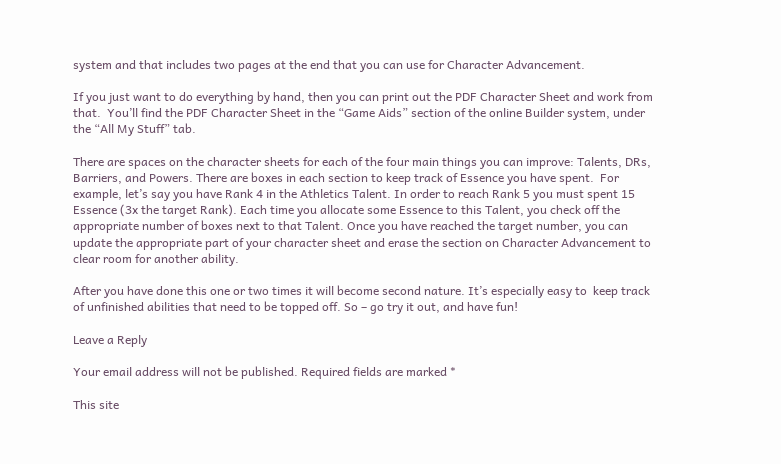system and that includes two pages at the end that you can use for Character Advancement.

If you just want to do everything by hand, then you can print out the PDF Character Sheet and work from that.  You’ll find the PDF Character Sheet in the “Game Aids” section of the online Builder system, under the “All My Stuff” tab.

There are spaces on the character sheets for each of the four main things you can improve: Talents, DRs, Barriers, and Powers. There are boxes in each section to keep track of Essence you have spent.  For example, let’s say you have Rank 4 in the Athletics Talent. In order to reach Rank 5 you must spent 15 Essence (3x the target Rank). Each time you allocate some Essence to this Talent, you check off the appropriate number of boxes next to that Talent. Once you have reached the target number, you can update the appropriate part of your character sheet and erase the section on Character Advancement to clear room for another ability.

After you have done this one or two times it will become second nature. It’s especially easy to  keep track of unfinished abilities that need to be topped off. So – go try it out, and have fun!

Leave a Reply

Your email address will not be published. Required fields are marked *

This site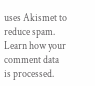uses Akismet to reduce spam. Learn how your comment data is processed.